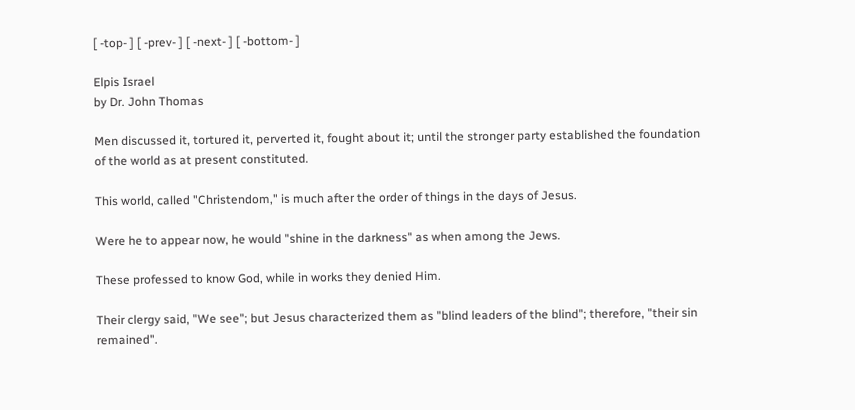[ -top- ] [ -prev- ] [ -next- ] [ -bottom- ]

Elpis Israel
by Dr. John Thomas

Men discussed it, tortured it, perverted it, fought about it; until the stronger party established the foundation of the world as at present constituted.

This world, called "Christendom," is much after the order of things in the days of Jesus.

Were he to appear now, he would "shine in the darkness" as when among the Jews.

These professed to know God, while in works they denied Him.

Their clergy said, "We see"; but Jesus characterized them as "blind leaders of the blind"; therefore, "their sin remained".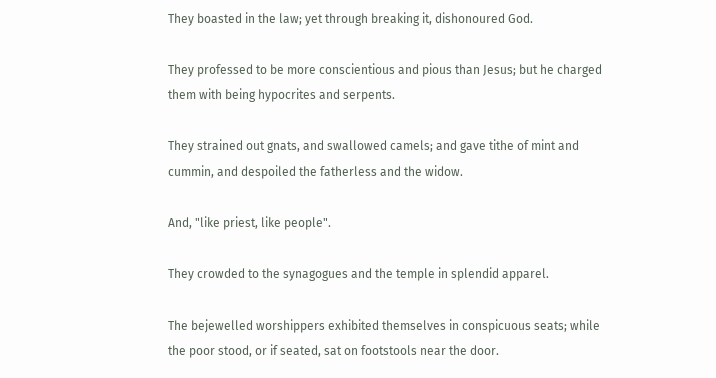They boasted in the law; yet through breaking it, dishonoured God.

They professed to be more conscientious and pious than Jesus; but he charged them with being hypocrites and serpents.

They strained out gnats, and swallowed camels; and gave tithe of mint and cummin, and despoiled the fatherless and the widow.

And, "like priest, like people".

They crowded to the synagogues and the temple in splendid apparel.

The bejewelled worshippers exhibited themselves in conspicuous seats; while the poor stood, or if seated, sat on footstools near the door.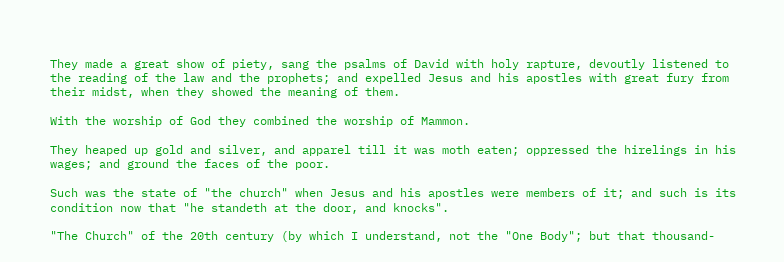They made a great show of piety, sang the psalms of David with holy rapture, devoutly listened to the reading of the law and the prophets; and expelled Jesus and his apostles with great fury from their midst, when they showed the meaning of them.

With the worship of God they combined the worship of Mammon.

They heaped up gold and silver, and apparel till it was moth eaten; oppressed the hirelings in his wages; and ground the faces of the poor.

Such was the state of "the church" when Jesus and his apostles were members of it; and such is its condition now that "he standeth at the door, and knocks".

"The Church" of the 20th century (by which I understand, not the "One Body"; but that thousand-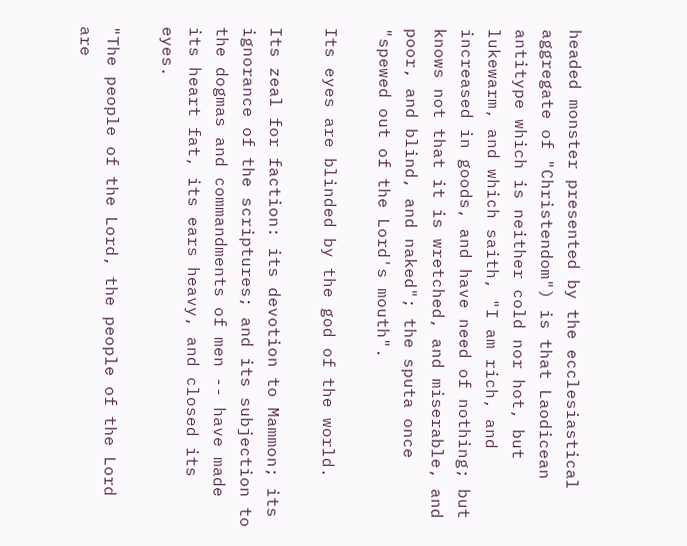headed monster presented by the ecclesiastical aggregate of "Christendom") is that Laodicean antitype which is neither cold nor hot, but lukewarm, and which saith, "I am rich, and increased in goods, and have need of nothing; but knows not that it is wretched, and miserable, and poor, and blind, and naked"; the sputa once "spewed out of the Lord's mouth".

Its eyes are blinded by the god of the world.

Its zeal for faction: its devotion to Mammon; its ignorance of the scriptures; and its subjection to the dogmas and commandments of men -- have made its heart fat, its ears heavy, and closed its eyes.

"The people of the Lord, the people of the Lord are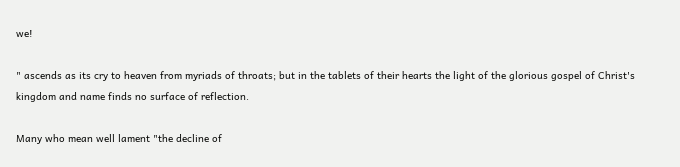we!

" ascends as its cry to heaven from myriads of throats; but in the tablets of their hearts the light of the glorious gospel of Christ's kingdom and name finds no surface of reflection.

Many who mean well lament "the decline of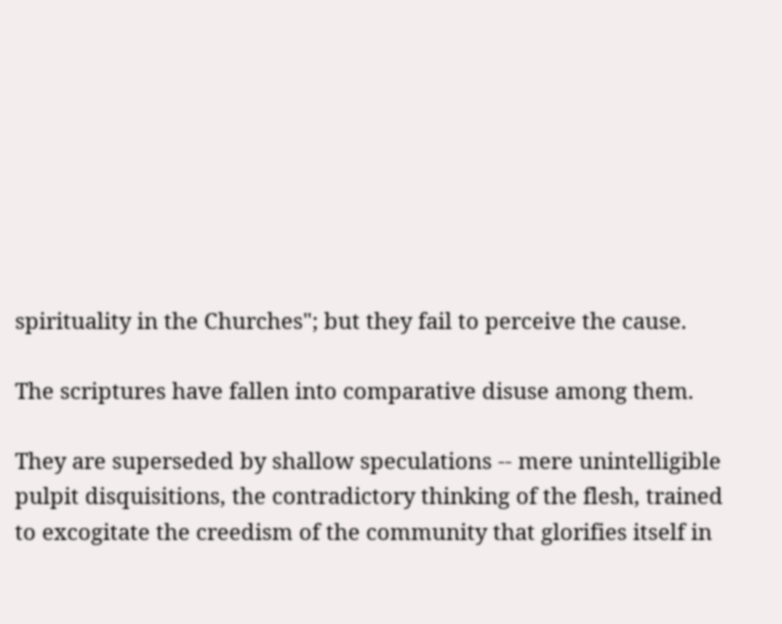spirituality in the Churches"; but they fail to perceive the cause.

The scriptures have fallen into comparative disuse among them.

They are superseded by shallow speculations -- mere unintelligible pulpit disquisitions, the contradictory thinking of the flesh, trained to excogitate the creedism of the community that glorifies itself in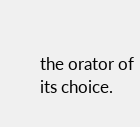the orator of its choice.